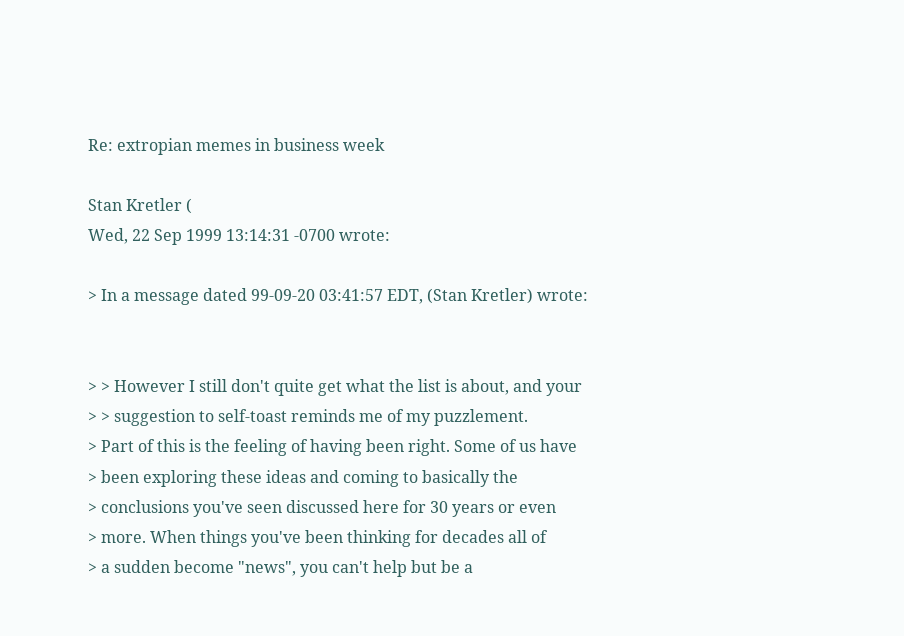Re: extropian memes in business week

Stan Kretler (
Wed, 22 Sep 1999 13:14:31 -0700 wrote:

> In a message dated 99-09-20 03:41:57 EDT, (Stan Kretler) wrote:


> > However I still don't quite get what the list is about, and your
> > suggestion to self-toast reminds me of my puzzlement.
> Part of this is the feeling of having been right. Some of us have
> been exploring these ideas and coming to basically the
> conclusions you've seen discussed here for 30 years or even
> more. When things you've been thinking for decades all of
> a sudden become "news", you can't help but be a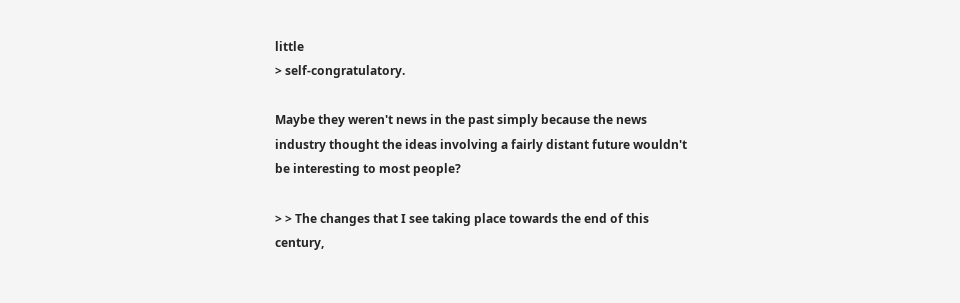little
> self-congratulatory.

Maybe they weren't news in the past simply because the news industry thought the ideas involving a fairly distant future wouldn't be interesting to most people?

> > The changes that I see taking place towards the end of this century,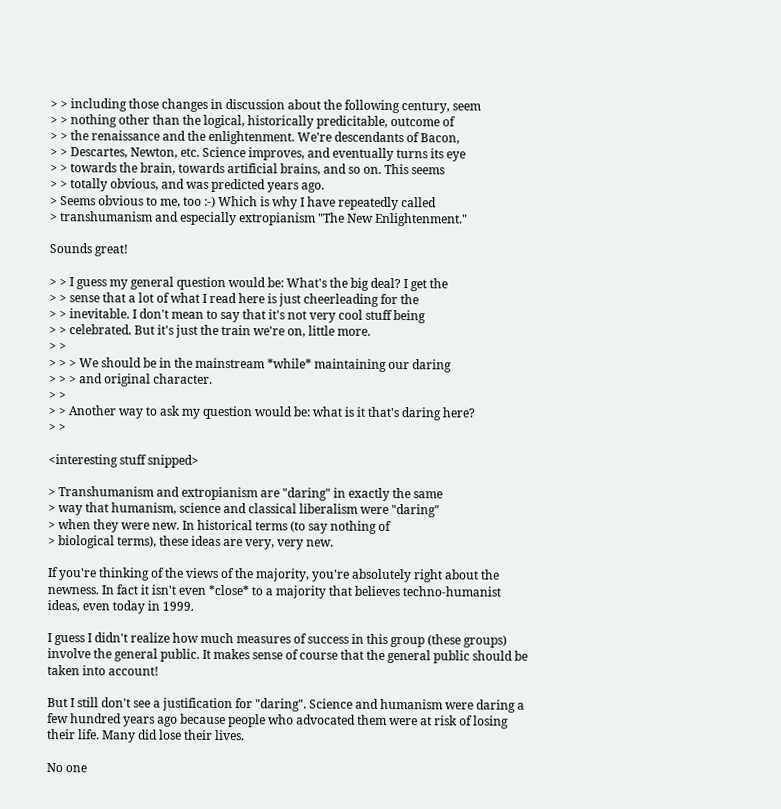> > including those changes in discussion about the following century, seem
> > nothing other than the logical, historically predicitable, outcome of
> > the renaissance and the enlightenment. We're descendants of Bacon,
> > Descartes, Newton, etc. Science improves, and eventually turns its eye
> > towards the brain, towards artificial brains, and so on. This seems
> > totally obvious, and was predicted years ago.
> Seems obvious to me, too :-) Which is why I have repeatedly called
> transhumanism and especially extropianism "The New Enlightenment."

Sounds great!

> > I guess my general question would be: What's the big deal? I get the
> > sense that a lot of what I read here is just cheerleading for the
> > inevitable. I don't mean to say that it's not very cool stuff being
> > celebrated. But it's just the train we're on, little more.
> >
> > > We should be in the mainstream *while* maintaining our daring
> > > and original character.
> >
> > Another way to ask my question would be: what is it that's daring here?
> >

<interesting stuff snipped>

> Transhumanism and extropianism are "daring" in exactly the same
> way that humanism, science and classical liberalism were "daring"
> when they were new. In historical terms (to say nothing of
> biological terms), these ideas are very, very new.

If you're thinking of the views of the majority, you're absolutely right about the newness. In fact it isn't even *close* to a majority that believes techno-humanist ideas, even today in 1999.

I guess I didn't realize how much measures of success in this group (these groups) involve the general public. It makes sense of course that the general public should be taken into account!

But I still don't see a justification for "daring". Science and humanism were daring a few hundred years ago because people who advocated them were at risk of losing their life. Many did lose their lives.

No one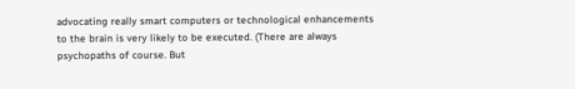advocating really smart computers or technological enhancements to the brain is very likely to be executed. (There are always psychopaths of course. But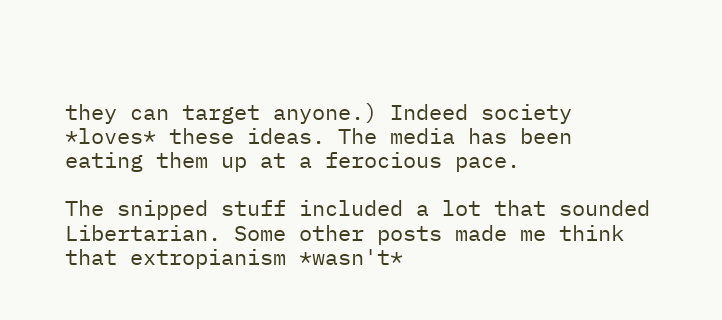they can target anyone.) Indeed society *loves* these ideas. The media has been eating them up at a ferocious pace.

The snipped stuff included a lot that sounded Libertarian. Some other posts made me think that extropianism *wasn't*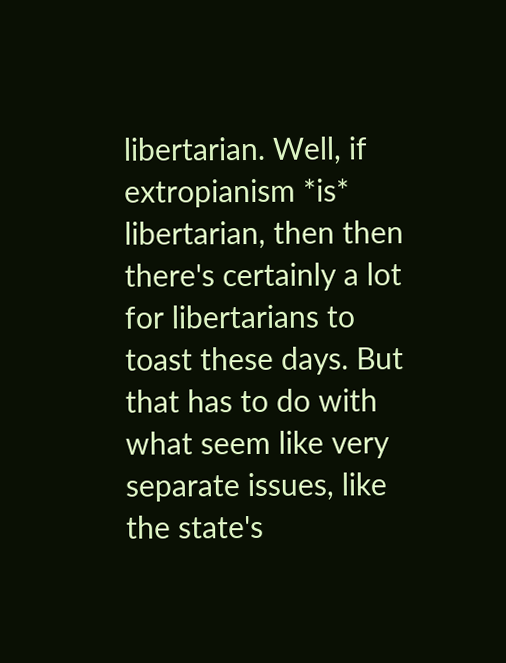libertarian. Well, if extropianism *is* libertarian, then then there's certainly a lot for libertarians to toast these days. But that has to do with what seem like very separate issues, like the state's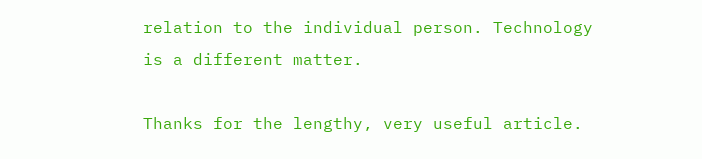relation to the individual person. Technology is a different matter.

Thanks for the lengthy, very useful article.